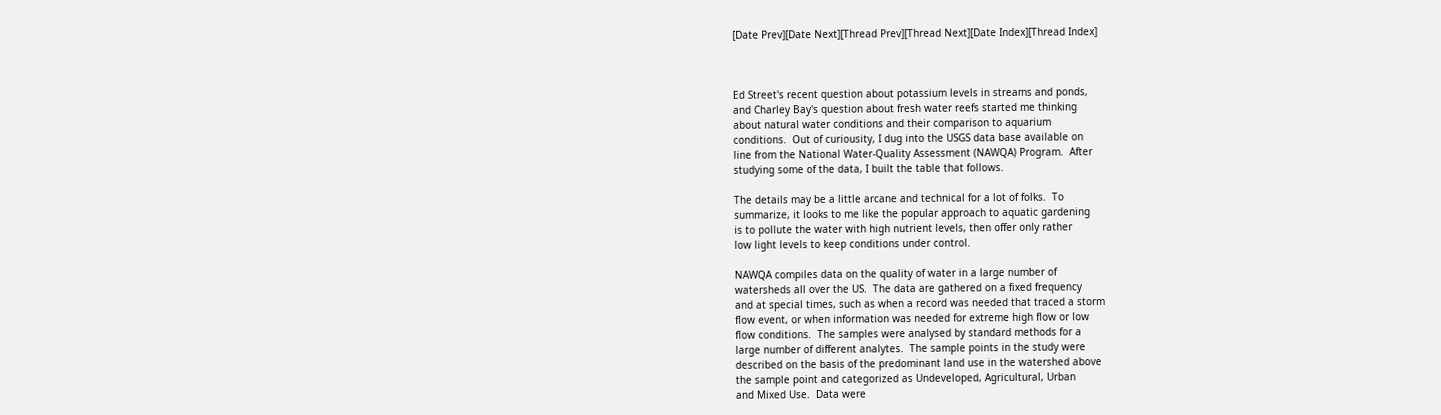[Date Prev][Date Next][Thread Prev][Thread Next][Date Index][Thread Index]



Ed Street's recent question about potassium levels in streams and ponds,
and Charley Bay's question about fresh water reefs started me thinking
about natural water conditions and their comparison to aquarium
conditions.  Out of curiousity, I dug into the USGS data base available on
line from the National Water-Quality Assessment (NAWQA) Program.  After
studying some of the data, I built the table that follows.

The details may be a little arcane and technical for a lot of folks.  To
summarize, it looks to me like the popular approach to aquatic gardening
is to pollute the water with high nutrient levels, then offer only rather
low light levels to keep conditions under control.

NAWQA compiles data on the quality of water in a large number of
watersheds all over the US.  The data are gathered on a fixed frequency
and at special times, such as when a record was needed that traced a storm
flow event, or when information was needed for extreme high flow or low
flow conditions.  The samples were analysed by standard methods for a
large number of different analytes.  The sample points in the study were
described on the basis of the predominant land use in the watershed above
the sample point and categorized as Undeveloped, Agricultural, Urban
and Mixed Use.  Data were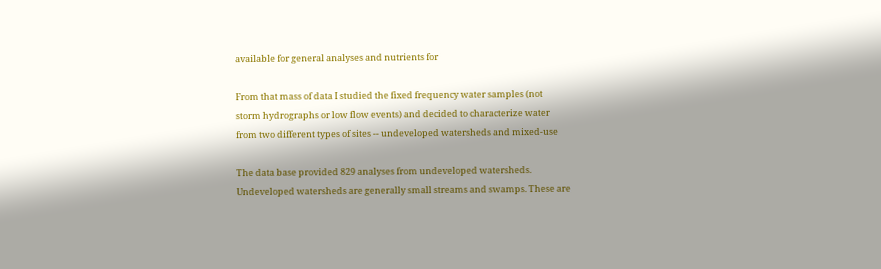available for general analyses and nutrients for

From that mass of data I studied the fixed frequency water samples (not
storm hydrographs or low flow events) and decided to characterize water
from two different types of sites -- undeveloped watersheds and mixed-use

The data base provided 829 analyses from undeveloped watersheds.
Undeveloped watersheds are generally small streams and swamps. These are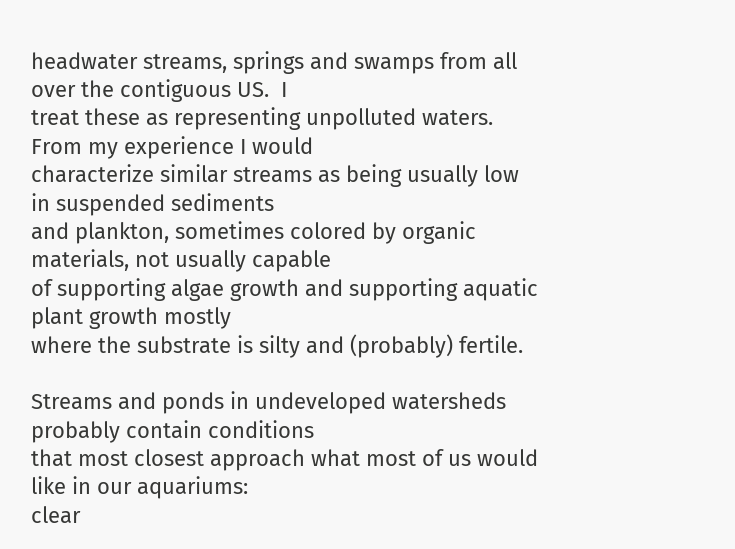headwater streams, springs and swamps from all over the contiguous US.  I
treat these as representing unpolluted waters.  From my experience I would
characterize similar streams as being usually low in suspended sediments
and plankton, sometimes colored by organic materials, not usually capable
of supporting algae growth and supporting aquatic plant growth mostly
where the substrate is silty and (probably) fertile.

Streams and ponds in undeveloped watersheds probably contain conditions
that most closest approach what most of us would like in our aquariums:
clear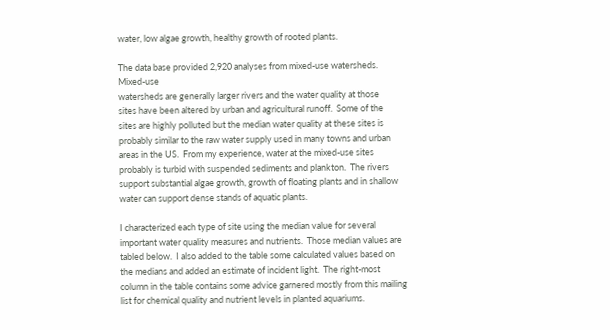water, low algae growth, healthy growth of rooted plants.

The data base provided 2,920 analyses from mixed-use watersheds. Mixed-use
watersheds are generally larger rivers and the water quality at those
sites have been altered by urban and agricultural runoff.  Some of the
sites are highly polluted but the median water quality at these sites is
probably similar to the raw water supply used in many towns and urban
areas in the US.  From my experience, water at the mixed-use sites
probably is turbid with suspended sediments and plankton.  The rivers
support substantial algae growth, growth of floating plants and in shallow
water can support dense stands of aquatic plants.

I characterized each type of site using the median value for several
important water quality measures and nutrients.  Those median values are
tabled below.  I also added to the table some calculated values based on
the medians and added an estimate of incident light.  The right-most
column in the table contains some advice garnered mostly from this mailing
list for chemical quality and nutrient levels in planted aquariums.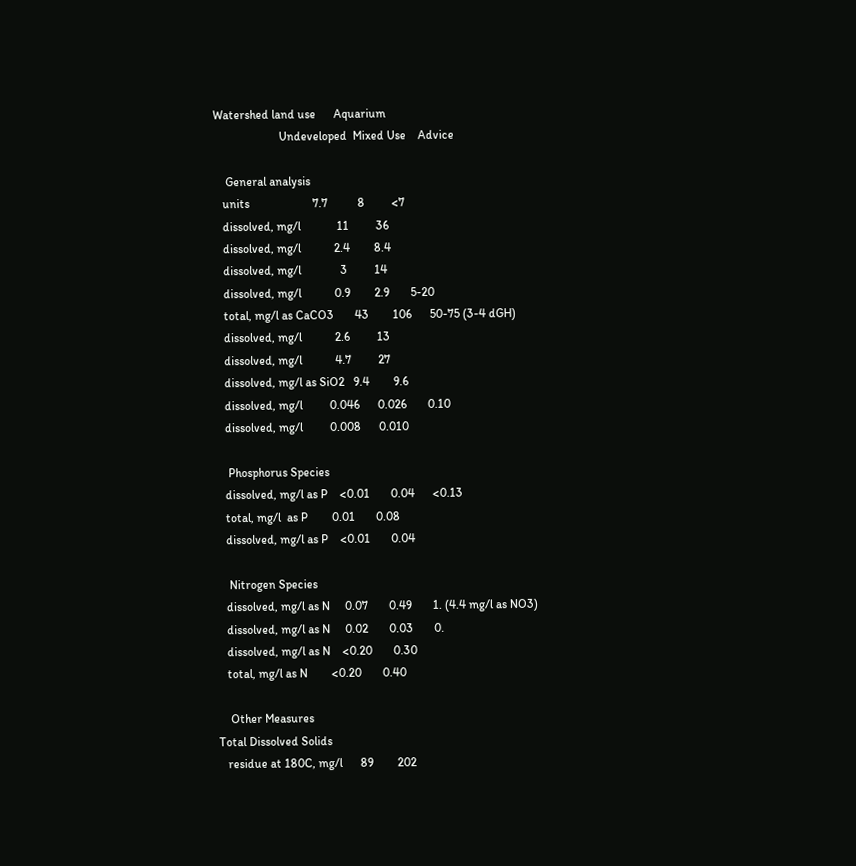Watershed land use      Aquarium
                      Undeveloped  Mixed Use    Advice

    General analysis
   units                     7.7          8         <7
   dissolved, mg/l            11         36
   dissolved, mg/l           2.4        8.4
   dissolved, mg/l             3         14
   dissolved, mg/l           0.9        2.9       5-20
   total, mg/l as CaCO3       43        106      50-75 (3-4 dGH)
   dissolved, mg/l           2.6         13
   dissolved, mg/l           4.7         27
   dissolved, mg/l as SiO2   9.4        9.6
   dissolved, mg/l         0.046      0.026       0.10
   dissolved, mg/l         0.008      0.010

    Phosphorus Species
   dissolved, mg/l as P    <0.01       0.04      <0.13
   total, mg/l  as P        0.01       0.08
   dissolved, mg/l as P    <0.01       0.04

    Nitrogen Species
   dissolved, mg/l as N     0.07       0.49       1. (4.4 mg/l as NO3)
   dissolved, mg/l as N     0.02       0.03       0.
   dissolved, mg/l as N    <0.20       0.30
   total, mg/l as N        <0.20       0.40

    Other Measures
Total Dissolved Solids
   residue at 180C, mg/l      89        202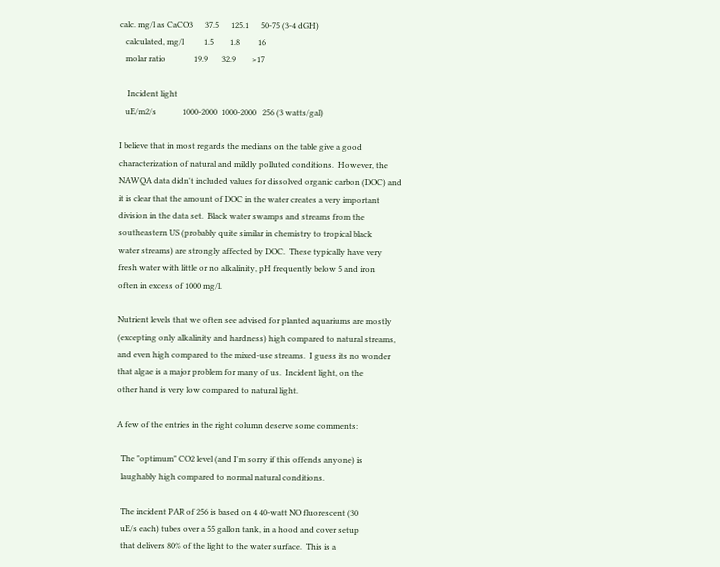calc. mg/l as CaCO3      37.5      125.1      50-75 (3-4 dGH)
   calculated, mg/l          1.5        1.8         16
   molar ratio              19.9       32.9        >17

    Incident light
   uE/m2/s             1000-2000  1000-2000   256 (3 watts/gal)

I believe that in most regards the medians on the table give a good
characterization of natural and mildly polluted conditions.  However, the
NAWQA data didn't included values for dissolved organic carbon (DOC) and
it is clear that the amount of DOC in the water creates a very important
division in the data set.  Black water swamps and streams from the
southeastern US (probably quite similar in chemistry to tropical black
water streams) are strongly affected by DOC.  These typically have very
fresh water with little or no alkalinity, pH frequently below 5 and iron
often in excess of 1000 mg/l.

Nutrient levels that we often see advised for planted aquariums are mostly
(excepting only alkalinity and hardness) high compared to natural streams,
and even high compared to the mixed-use streams.  I guess its no wonder
that algae is a major problem for many of us.  Incident light, on the
other hand is very low compared to natural light.

A few of the entries in the right column deserve some comments:

  The "optimum" CO2 level (and I'm sorry if this offends anyone) is
  laughably high compared to normal natural conditions.

  The incident PAR of 256 is based on 4 40-watt NO fluorescent (30
  uE/s each) tubes over a 55 gallon tank, in a hood and cover setup
  that delivers 80% of the light to the water surface.  This is a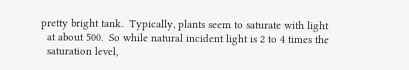pretty bright tank.  Typically, plants seem to saturate with light
  at about 500.  So while natural incident light is 2 to 4 times the
  saturation level,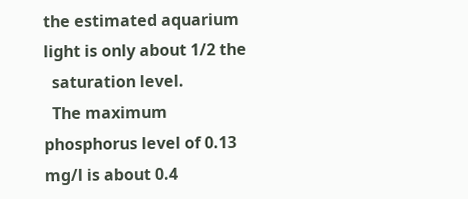the estimated aquarium light is only about 1/2 the
  saturation level.
  The maximum phosphorus level of 0.13 mg/l is about 0.4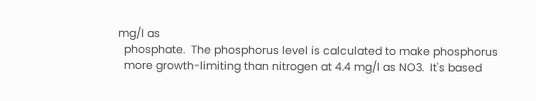mg/l as
  phosphate.  The phosphorus level is calculated to make phosphorus
  more growth-limiting than nitrogen at 4.4 mg/l as NO3.  It's based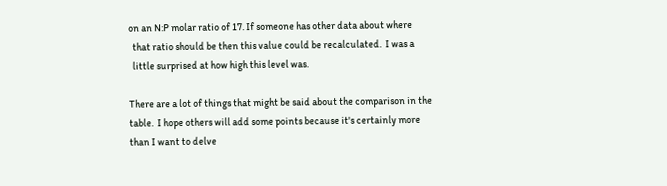on an N:P molar ratio of 17. If someone has other data about where
  that ratio should be then this value could be recalculated.  I was a
  little surprised at how high this level was.

There are a lot of things that might be said about the comparison in the
table.  I hope others will add some points because it's certainly more
than I want to delve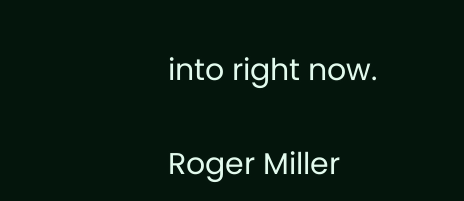into right now.

Roger Miller